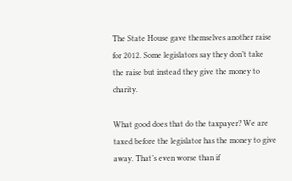The State House gave themselves another raise for 2012. Some legislators say they don’t take the raise but instead they give the money to charity.

What good does that do the taxpayer? We are taxed before the legislator has the money to give away. That’s even worse than if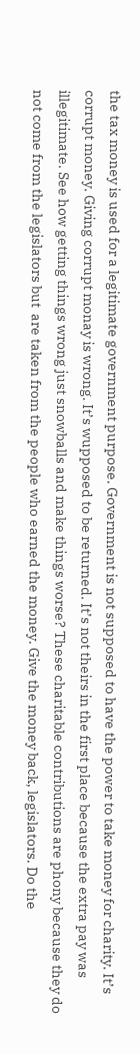the tax money is used for a legitimate government purpose. Government is not supposed to have the power to take money for charity. It’s corrupt money. Giving corrupt monay is wrong. It’s wupposed to be returned. It’s not theirs in the first place because the extra pay was illegitimate. See how getting things wrong just snowballs and make things worse? These charitable contributions are phony because they do not come from the legislators but  are taken from the people who earned the money. Give the money back, legislators. Do the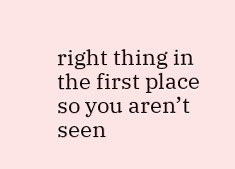right thing in the first place so you aren’t seen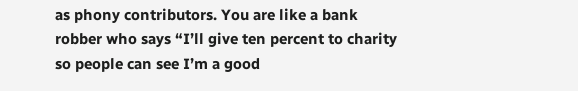as phony contributors. You are like a bank robber who says “I’ll give ten percent to charity so people can see I’m a good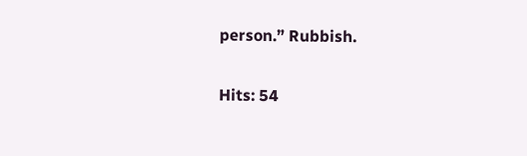person.” Rubbish.

Hits: 54